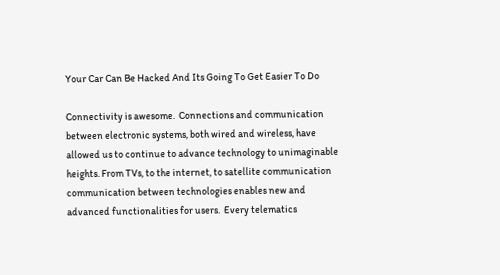Your Car Can Be Hacked And Its Going To Get Easier To Do

Connectivity is awesome.  Connections and communication between electronic systems, both wired and wireless, have allowed us to continue to advance technology to unimaginable heights. From TVs, to the internet, to satellite communication communication between technologies enables new and advanced functionalities for users.  Every telematics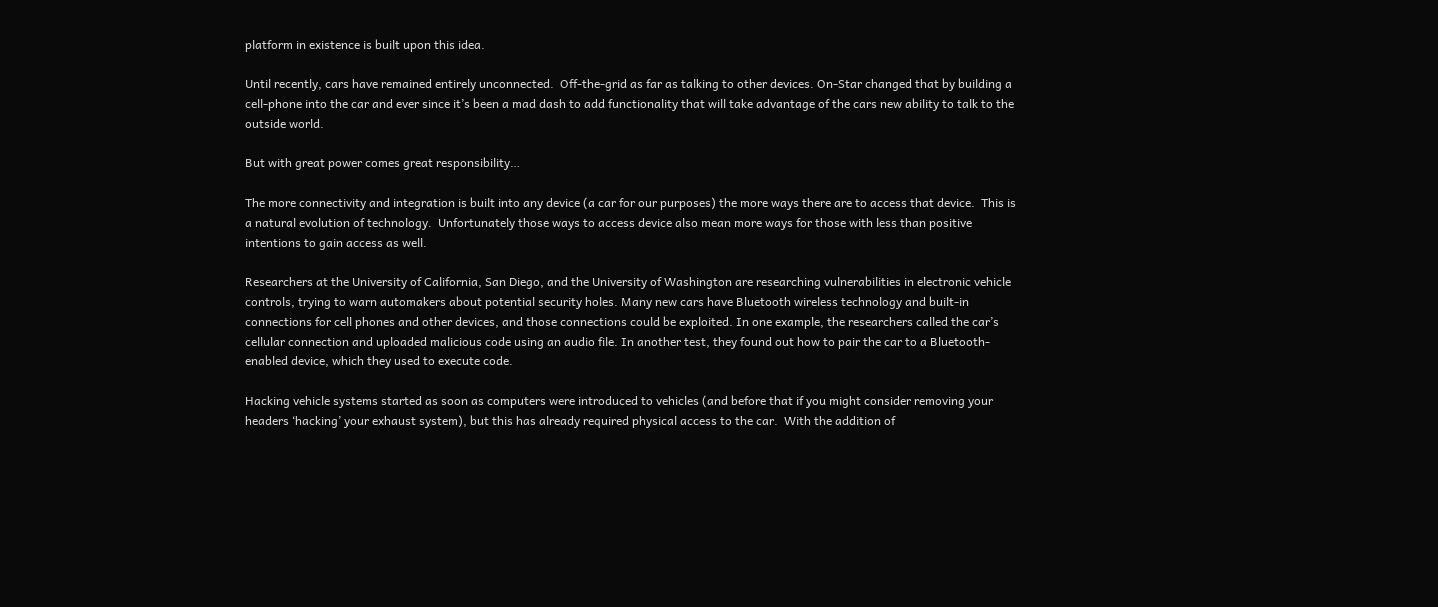platform in existence is built upon this idea.

Until recently, cars have remained entirely unconnected.  Off-the-grid as far as talking to other devices. On-Star changed that by building a cell-phone into the car and ever since it’s been a mad dash to add functionality that will take advantage of the cars new ability to talk to the outside world.

But with great power comes great responsibility…

The more connectivity and integration is built into any device (a car for our purposes) the more ways there are to access that device.  This is a natural evolution of technology.  Unfortunately those ways to access device also mean more ways for those with less than positive intentions to gain access as well.

Researchers at the University of California, San Diego, and the University of Washington are researching vulnerabilities in electronic vehicle controls, trying to warn automakers about potential security holes. Many new cars have Bluetooth wireless technology and built-in connections for cell phones and other devices, and those connections could be exploited. In one example, the researchers called the car’s cellular connection and uploaded malicious code using an audio file. In another test, they found out how to pair the car to a Bluetooth-enabled device, which they used to execute code.

Hacking vehicle systems started as soon as computers were introduced to vehicles (and before that if you might consider removing your headers ‘hacking’ your exhaust system), but this has already required physical access to the car.  With the addition of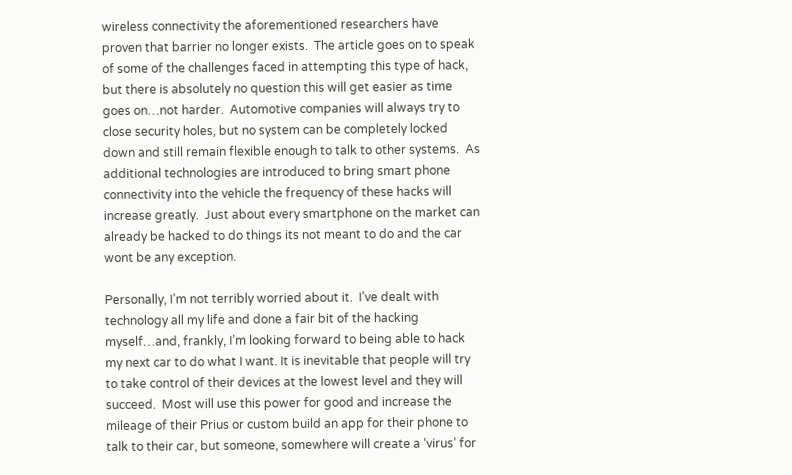wireless connectivity the aforementioned researchers have proven that barrier no longer exists.  The article goes on to speak of some of the challenges faced in attempting this type of hack, but there is absolutely no question this will get easier as time goes on…not harder.  Automotive companies will always try to close security holes, but no system can be completely locked down and still remain flexible enough to talk to other systems.  As additional technologies are introduced to bring smart phone connectivity into the vehicle the frequency of these hacks will increase greatly.  Just about every smartphone on the market can already be hacked to do things its not meant to do and the car wont be any exception.

Personally, I’m not terribly worried about it.  I’ve dealt with technology all my life and done a fair bit of the hacking myself…and, frankly, I’m looking forward to being able to hack my next car to do what I want. It is inevitable that people will try to take control of their devices at the lowest level and they will succeed.  Most will use this power for good and increase the mileage of their Prius or custom build an app for their phone to talk to their car, but someone, somewhere will create a ‘virus’ for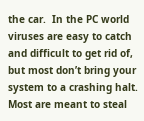the car.  In the PC world viruses are easy to catch and difficult to get rid of, but most don’t bring your system to a crashing halt.  Most are meant to steal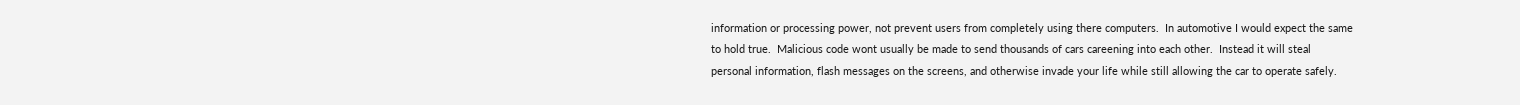information or processing power, not prevent users from completely using there computers.  In automotive I would expect the same to hold true.  Malicious code wont usually be made to send thousands of cars careening into each other.  Instead it will steal personal information, flash messages on the screens, and otherwise invade your life while still allowing the car to operate safely.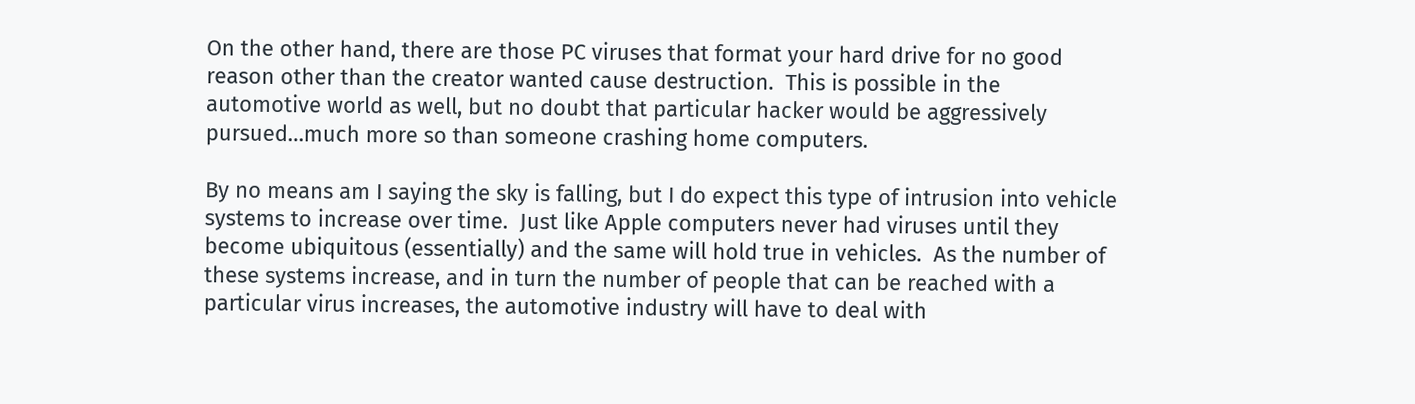On the other hand, there are those PC viruses that format your hard drive for no good reason other than the creator wanted cause destruction.  This is possible in the automotive world as well, but no doubt that particular hacker would be aggressively pursued…much more so than someone crashing home computers.

By no means am I saying the sky is falling, but I do expect this type of intrusion into vehicle systems to increase over time.  Just like Apple computers never had viruses until they become ubiquitous (essentially) and the same will hold true in vehicles.  As the number of these systems increase, and in turn the number of people that can be reached with a particular virus increases, the automotive industry will have to deal with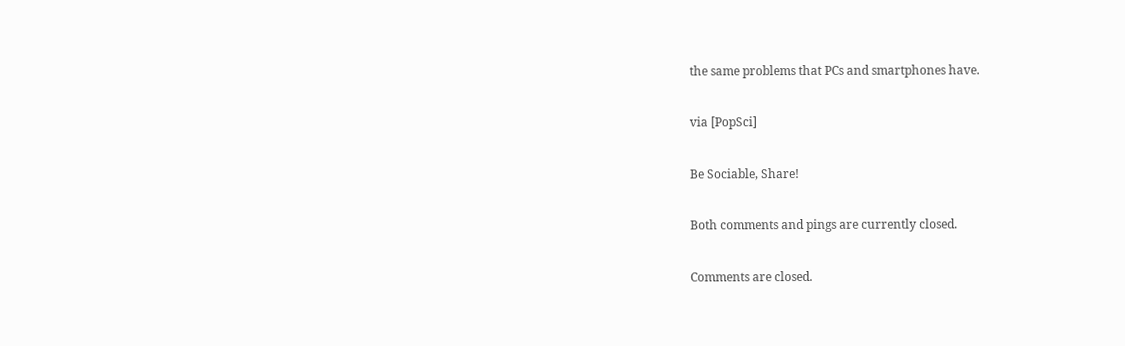the same problems that PCs and smartphones have.

via [PopSci]

Be Sociable, Share!

Both comments and pings are currently closed.

Comments are closed.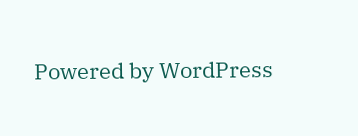Powered by WordPress